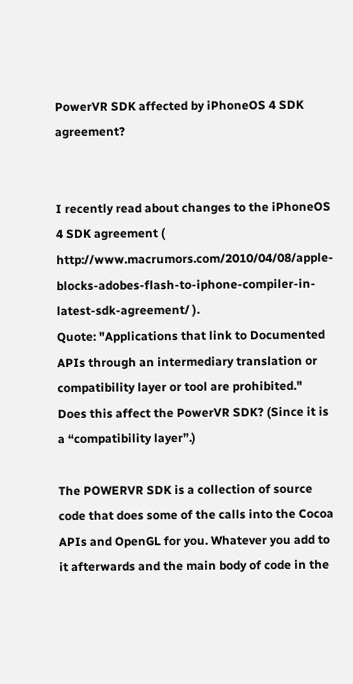PowerVR SDK affected by iPhoneOS 4 SDK agreement?


I recently read about changes to the iPhoneOS 4 SDK agreement ( http://www.macrumors.com/2010/04/08/apple-blocks-adobes-flash-to-iphone-compiler-in-latest-sdk-agreement/ ).
Quote: "Applications that link to Documented APIs through an intermediary translation or compatibility layer or tool are prohibited."
Does this affect the PowerVR SDK? (Since it is a “compatibility layer”.)

The POWERVR SDK is a collection of source code that does some of the calls into the Cocoa APIs and OpenGL for you. Whatever you add to it afterwards and the main body of code in the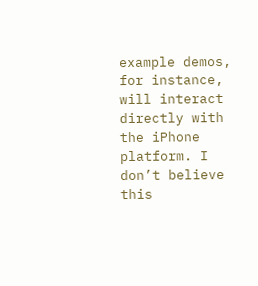example demos, for instance, will interact directly with the iPhone platform. I don’t believe this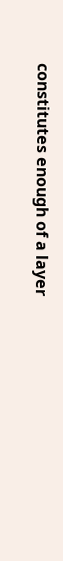constitutes enough of a layer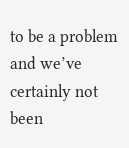to be a problem and we’ve certainly not been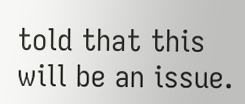told that this will be an issue.